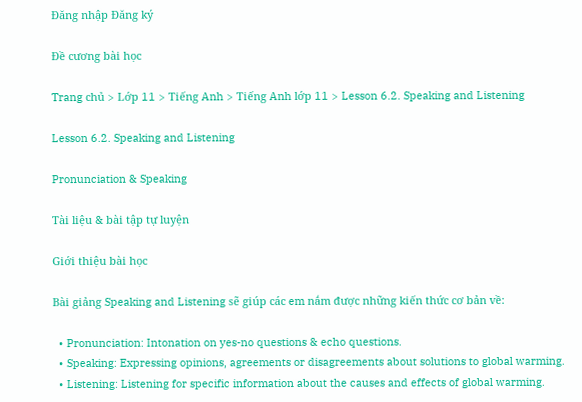Đăng nhập Đăng ký

Đề cương bài học

Trang chủ > Lớp 11 > Tiếng Anh > Tiếng Anh lớp 11 > Lesson 6.2. Speaking and Listening

Lesson 6.2. Speaking and Listening

Pronunciation & Speaking

Tài liệu & bài tập tự luyện

Giới thiệu bài học

Bài giảng Speaking and Listening sẽ giúp các em nắm được những kiến thức cơ bản về:

  • Pronunciation: Intonation on yes-no questions & echo questions.
  • Speaking: Expressing opinions, agreements or disagreements about solutions to global warming.
  • Listening: Listening for specific information about the causes and effects of global warming.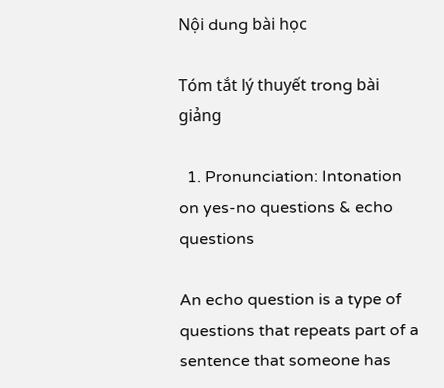Nội dung bài học

Tóm tắt lý thuyết trong bài giảng

  1. Pronunciation: Intonation on yes-no questions & echo questions

An echo question is a type of questions that repeats part of a sentence that someone has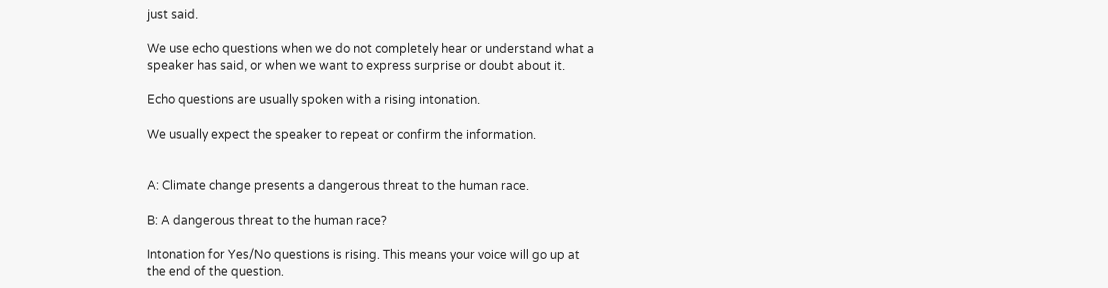just said.

We use echo questions when we do not completely hear or understand what a speaker has said, or when we want to express surprise or doubt about it.

Echo questions are usually spoken with a rising intonation.

We usually expect the speaker to repeat or confirm the information.


A: Climate change presents a dangerous threat to the human race.

B: A dangerous threat to the human race?

Intonation for Yes/No questions is rising. This means your voice will go up at the end of the question.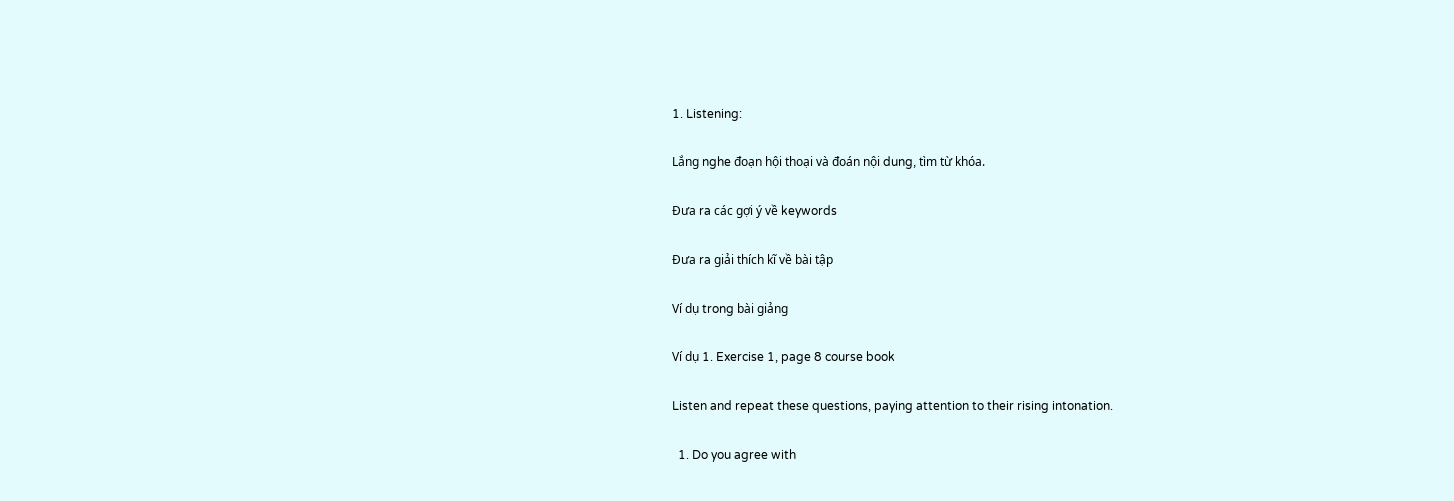1. Listening:

Lắng nghe đoạn hội thoại và đoán nội dung, tìm từ khóa.

Đưa ra các gợi ý về keywords

Đưa ra giải thích kĩ về bài tập

Ví dụ trong bài giảng

Ví dụ 1. Exercise 1, page 8 course book

Listen and repeat these questions, paying attention to their rising intonation.

  1. Do you agree with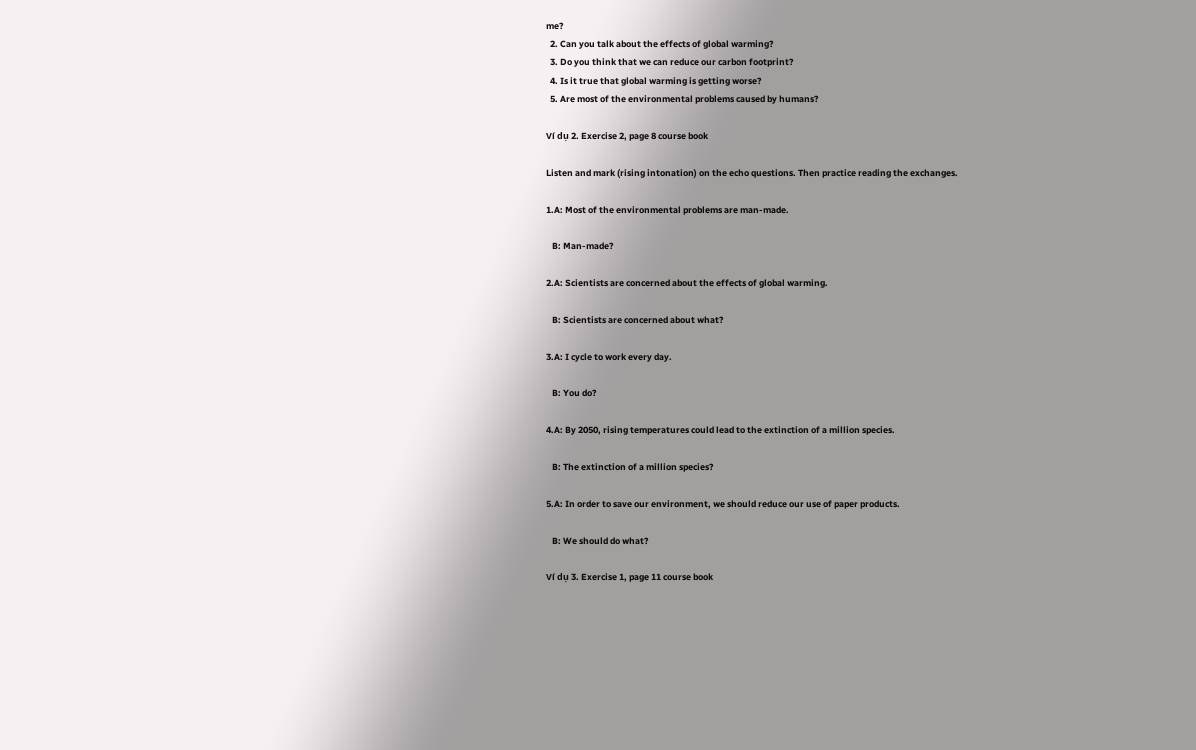me?
  2. Can you talk about the effects of global warming?
  3. Do you think that we can reduce our carbon footprint?
  4. Is it true that global warming is getting worse?
  5. Are most of the environmental problems caused by humans?

Ví dụ 2. Exercise 2, page 8 course book

Listen and mark (rising intonation) on the echo questions. Then practice reading the exchanges.

1.A: Most of the environmental problems are man-made.

   B: Man-made?

2.A: Scientists are concerned about the effects of global warming.

   B: Scientists are concerned about what?

3.A: I cycle to work every day.

   B: You do?

4.A: By 2050, rising temperatures could lead to the extinction of a million species.

   B: The extinction of a million species?

5.A: In order to save our environment, we should reduce our use of paper products.

   B: We should do what?

Ví dụ 3. Exercise 1, page 11 course book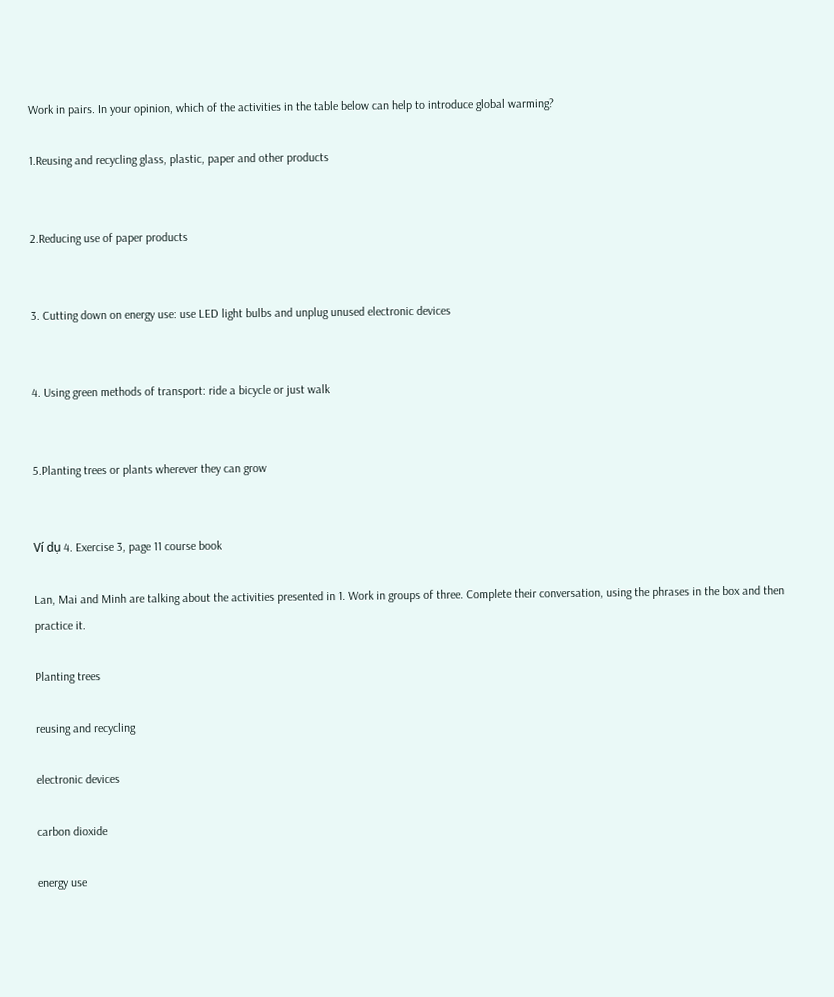Work in pairs. In your opinion, which of the activities in the table below can help to introduce global warming?

1.Reusing and recycling glass, plastic, paper and other products


2.Reducing use of paper products


3. Cutting down on energy use: use LED light bulbs and unplug unused electronic devices


4. Using green methods of transport: ride a bicycle or just walk


5.Planting trees or plants wherever they can grow


Ví dụ 4. Exercise 3, page 11 course book

Lan, Mai and Minh are talking about the activities presented in 1. Work in groups of three. Complete their conversation, using the phrases in the box and then practice it.

Planting trees

reusing and recycling

electronic devices

carbon dioxide

energy use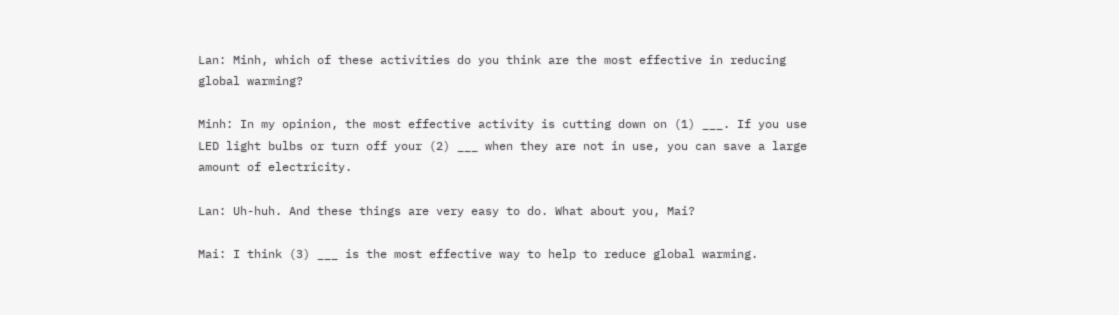Lan: Minh, which of these activities do you think are the most effective in reducing global warming?

Minh: In my opinion, the most effective activity is cutting down on (1) ___. If you use LED light bulbs or turn off your (2) ___ when they are not in use, you can save a large amount of electricity.

Lan: Uh-huh. And these things are very easy to do. What about you, Mai?

Mai: I think (3) ___ is the most effective way to help to reduce global warming.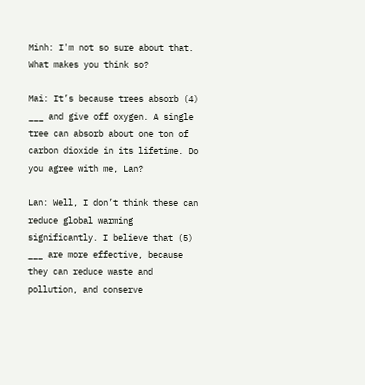Minh: I'm not so sure about that. What makes you think so?

Mai: It’s because trees absorb (4) ___ and give off oxygen. A single tree can absorb about one ton of carbon dioxide in its lifetime. Do you agree with me, Lan?

Lan: Well, I don’t think these can reduce global warming significantly. I believe that (5) ___ are more effective, because they can reduce waste and pollution, and conserve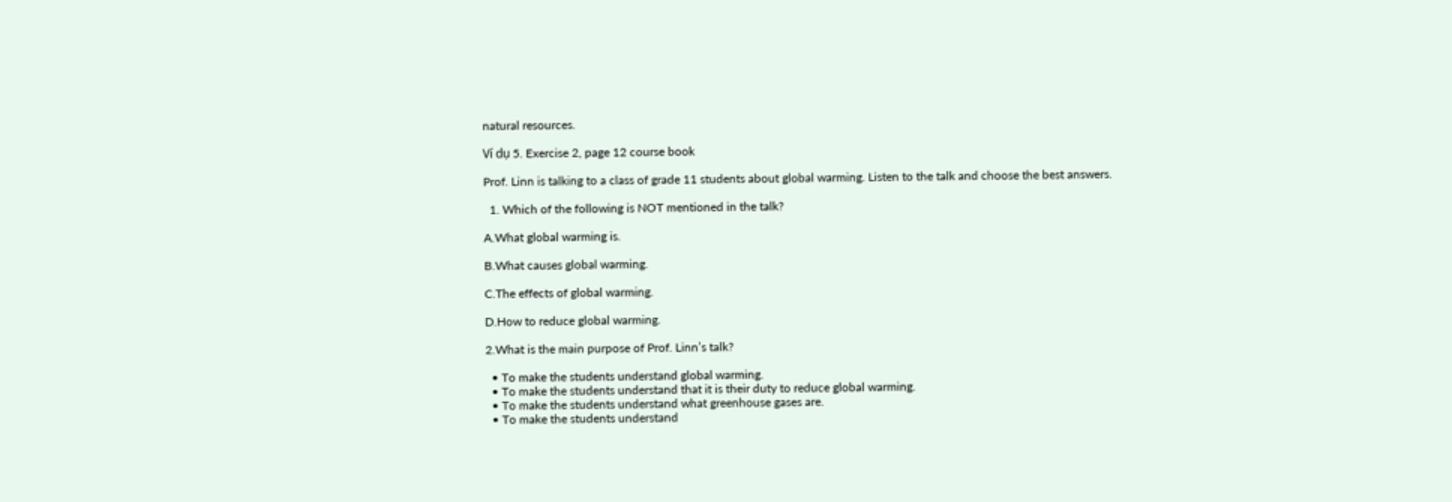natural resources.

Ví dụ 5. Exercise 2, page 12 course book

Prof. Linn is talking to a class of grade 11 students about global warming. Listen to the talk and choose the best answers.

  1. Which of the following is NOT mentioned in the talk?

A.What global warming is.

B.What causes global warming.

C.The effects of global warming.

D.How to reduce global warming.

2.What is the main purpose of Prof. Linn’s talk?

  • To make the students understand global warming.
  • To make the students understand that it is their duty to reduce global warming.
  • To make the students understand what greenhouse gases are.
  • To make the students understand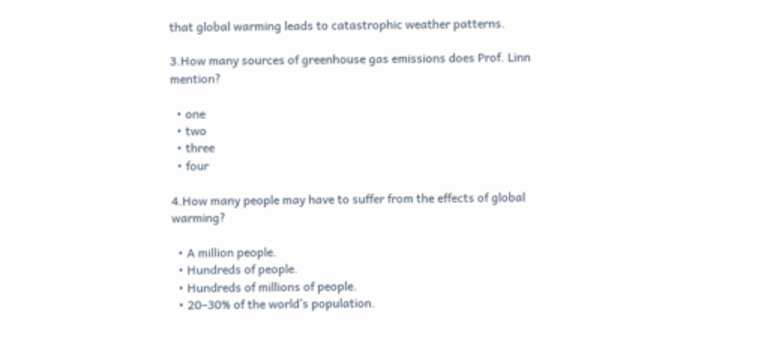that global warming leads to catastrophic weather patterns.

3.How many sources of greenhouse gas emissions does Prof. Linn mention?

  • one
  • two
  • three
  • four

4.How many people may have to suffer from the effects of global warming?

  • A million people.
  • Hundreds of people.
  • Hundreds of millions of people.
  • 20–30% of the world’s population.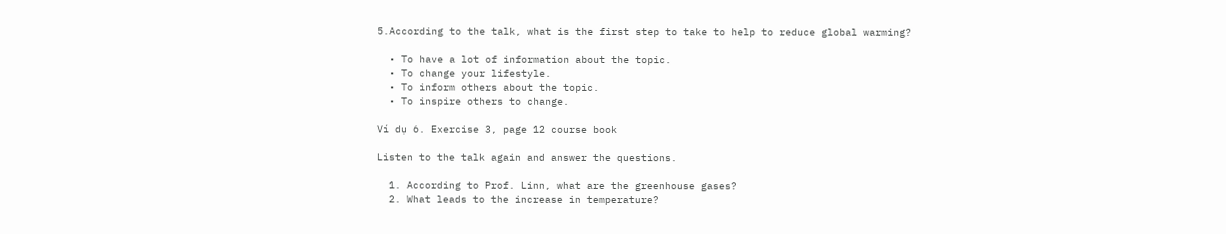5.According to the talk, what is the first step to take to help to reduce global warming?

  • To have a lot of information about the topic.
  • To change your lifestyle.
  • To inform others about the topic.
  • To inspire others to change.

Ví dụ 6. Exercise 3, page 12 course book

Listen to the talk again and answer the questions.

  1. According to Prof. Linn, what are the greenhouse gases?
  2. What leads to the increase in temperature?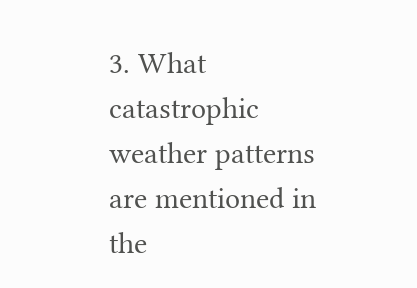3. What catastrophic weather patterns are mentioned in the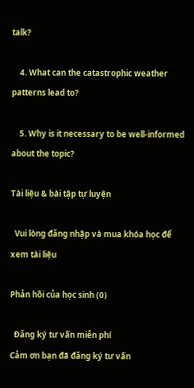talk?

    4. What can the catastrophic weather patterns lead to?

    5. Why is it necessary to be well-informed about the topic?

Tài liệu & bài tập tự luyện

  Vui lòng đăng nhập và mua khóa học để xem tài liệu

Phản hồi của học sinh (0)

  Đăng ký tư vấn miễn phí
Cảm ơn bạn đã đăng ký tư vấn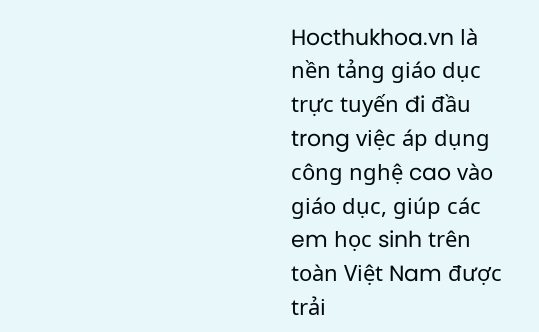Hocthukhoa.vn là nền tảng giáo dục trực tuyến đi đầu trong việc áp dụng công nghệ cao vào giáo dục, giúp các em học sinh trên toàn Việt Nam được trải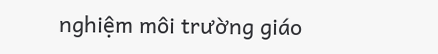nghiệm môi trường giáo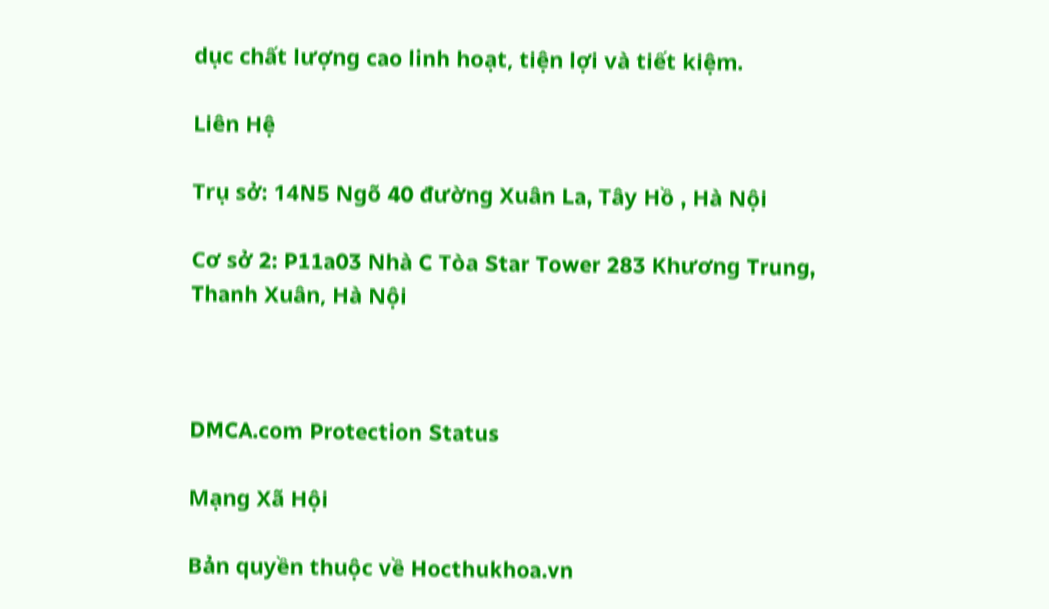dục chất lượng cao linh hoạt, tiện lợi và tiết kiệm.

Liên Hệ

Trụ sở: 14N5 Ngõ 40 đường Xuân La, Tây Hồ , Hà Nội

Cơ sở 2: P11a03 Nhà C Tòa Star Tower 283 Khương Trung, Thanh Xuân, Hà Nội



DMCA.com Protection Status

Mạng Xã Hội

Bản quyền thuộc về Hocthukhoa.vn